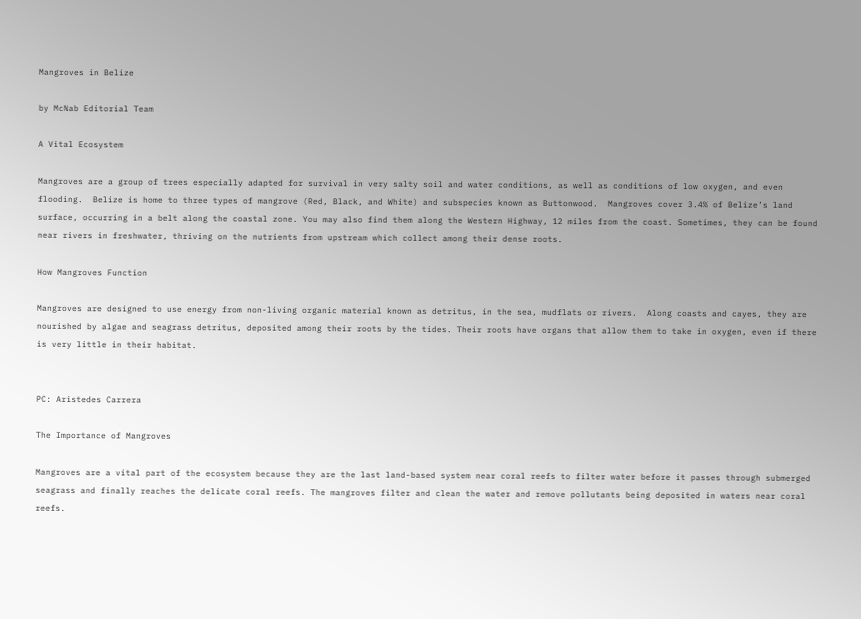Mangroves in Belize

by McNab Editorial Team

A Vital Ecosystem

Mangroves are a group of trees especially adapted for survival in very salty soil and water conditions, as well as conditions of low oxygen, and even flooding.  Belize is home to three types of mangrove (Red, Black, and White) and subspecies known as Buttonwood.  Mangroves cover 3.4% of Belize’s land surface, occurring in a belt along the coastal zone. You may also find them along the Western Highway, 12 miles from the coast. Sometimes, they can be found near rivers in freshwater, thriving on the nutrients from upstream which collect among their dense roots.

How Mangroves Function

Mangroves are designed to use energy from non-living organic material known as detritus, in the sea, mudflats or rivers.  Along coasts and cayes, they are nourished by algae and seagrass detritus, deposited among their roots by the tides. Their roots have organs that allow them to take in oxygen, even if there is very little in their habitat.


PC: Aristedes Carrera

The Importance of Mangroves

Mangroves are a vital part of the ecosystem because they are the last land-based system near coral reefs to filter water before it passes through submerged seagrass and finally reaches the delicate coral reefs. The mangroves filter and clean the water and remove pollutants being deposited in waters near coral reefs.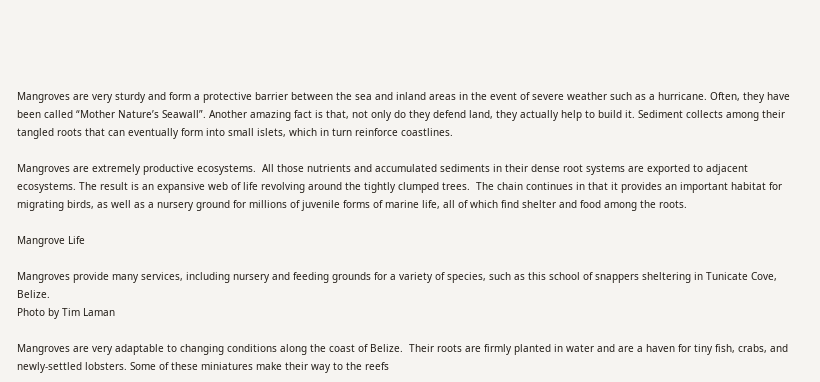Mangroves are very sturdy and form a protective barrier between the sea and inland areas in the event of severe weather such as a hurricane. Often, they have been called “Mother Nature’s Seawall”. Another amazing fact is that, not only do they defend land, they actually help to build it. Sediment collects among their tangled roots that can eventually form into small islets, which in turn reinforce coastlines.

Mangroves are extremely productive ecosystems.  All those nutrients and accumulated sediments in their dense root systems are exported to adjacent ecosystems. The result is an expansive web of life revolving around the tightly clumped trees.  The chain continues in that it provides an important habitat for migrating birds, as well as a nursery ground for millions of juvenile forms of marine life, all of which find shelter and food among the roots.

Mangrove Life

Mangroves provide many services, including nursery and feeding grounds for a variety of species, such as this school of snappers sheltering in Tunicate Cove, Belize.
Photo by Tim Laman

Mangroves are very adaptable to changing conditions along the coast of Belize.  Their roots are firmly planted in water and are a haven for tiny fish, crabs, and newly-settled lobsters. Some of these miniatures make their way to the reefs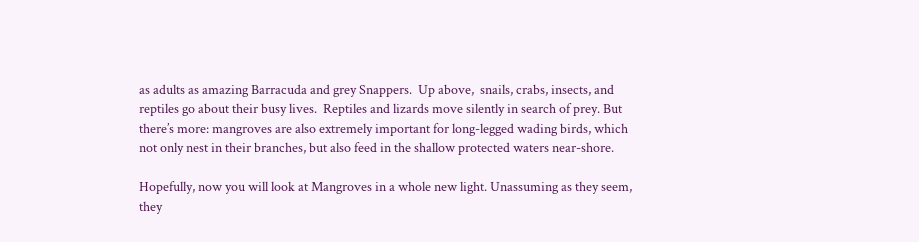as adults as amazing Barracuda and grey Snappers.  Up above,  snails, crabs, insects, and reptiles go about their busy lives.  Reptiles and lizards move silently in search of prey. But there’s more: mangroves are also extremely important for long-legged wading birds, which not only nest in their branches, but also feed in the shallow protected waters near-shore.

Hopefully, now you will look at Mangroves in a whole new light. Unassuming as they seem, they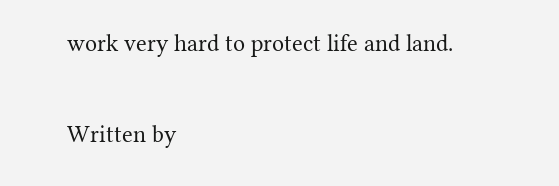work very hard to protect life and land.

Written by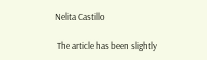Nelita Castillo

 The article has been slightly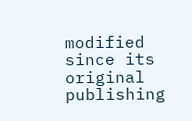modified since its original publishing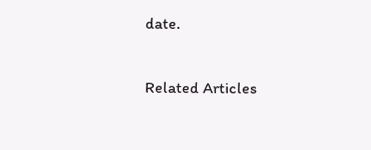date.

Related Articles